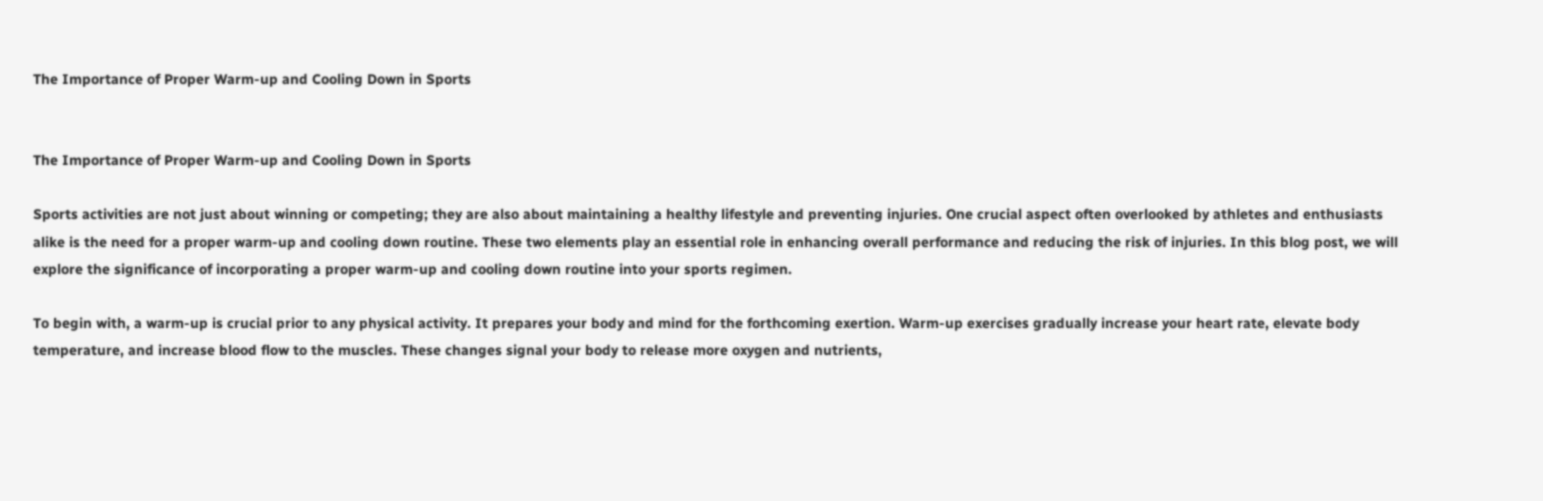The Importance of Proper Warm-up and Cooling Down in Sports


The Importance of Proper Warm-up and Cooling Down in Sports

Sports activities are not just about winning or competing; they are also about maintaining a healthy lifestyle and preventing injuries. One crucial aspect often overlooked by athletes and enthusiasts alike is the need for a proper warm-up and cooling down routine. These two elements play an essential role in enhancing overall performance and reducing the risk of injuries. In this blog post, we will explore the significance of incorporating a proper warm-up and cooling down routine into your sports regimen.

To begin with, a warm-up is crucial prior to any physical activity. It prepares your body and mind for the forthcoming exertion. Warm-up exercises gradually increase your heart rate, elevate body temperature, and increase blood flow to the muscles. These changes signal your body to release more oxygen and nutrients,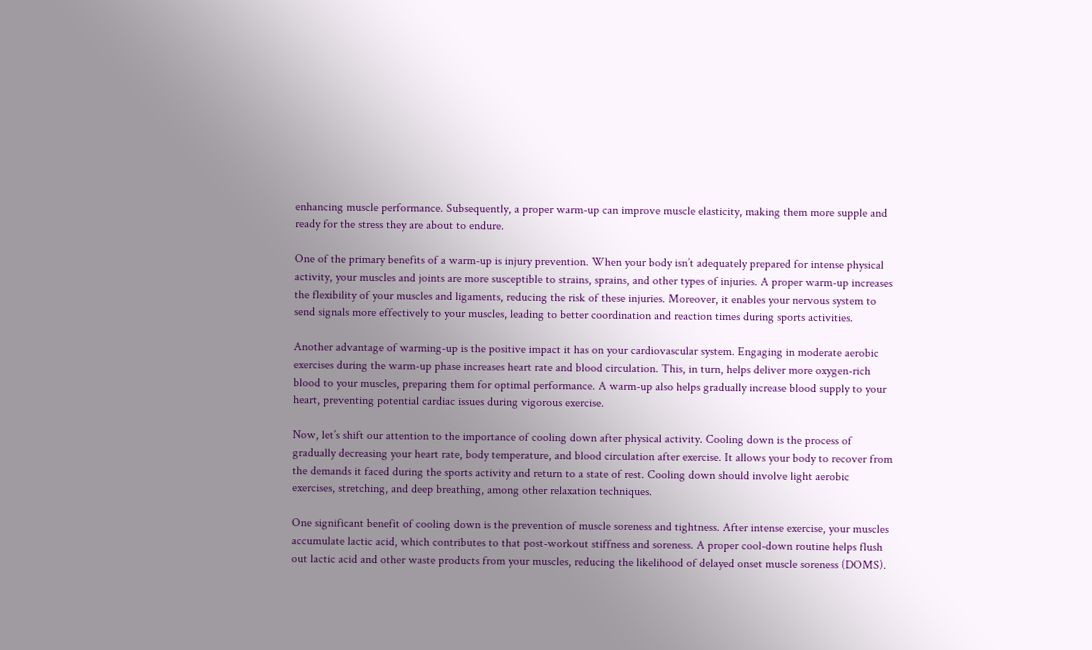enhancing muscle performance. Subsequently, a proper warm-up can improve muscle elasticity, making them more supple and ready for the stress they are about to endure.

One of the primary benefits of a warm-up is injury prevention. When your body isn’t adequately prepared for intense physical activity, your muscles and joints are more susceptible to strains, sprains, and other types of injuries. A proper warm-up increases the flexibility of your muscles and ligaments, reducing the risk of these injuries. Moreover, it enables your nervous system to send signals more effectively to your muscles, leading to better coordination and reaction times during sports activities.

Another advantage of warming-up is the positive impact it has on your cardiovascular system. Engaging in moderate aerobic exercises during the warm-up phase increases heart rate and blood circulation. This, in turn, helps deliver more oxygen-rich blood to your muscles, preparing them for optimal performance. A warm-up also helps gradually increase blood supply to your heart, preventing potential cardiac issues during vigorous exercise.

Now, let’s shift our attention to the importance of cooling down after physical activity. Cooling down is the process of gradually decreasing your heart rate, body temperature, and blood circulation after exercise. It allows your body to recover from the demands it faced during the sports activity and return to a state of rest. Cooling down should involve light aerobic exercises, stretching, and deep breathing, among other relaxation techniques.

One significant benefit of cooling down is the prevention of muscle soreness and tightness. After intense exercise, your muscles accumulate lactic acid, which contributes to that post-workout stiffness and soreness. A proper cool-down routine helps flush out lactic acid and other waste products from your muscles, reducing the likelihood of delayed onset muscle soreness (DOMS).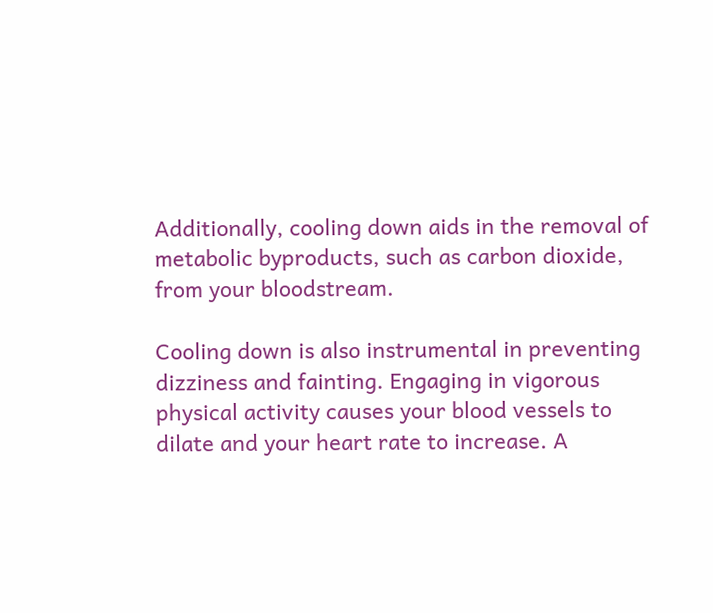Additionally, cooling down aids in the removal of metabolic byproducts, such as carbon dioxide, from your bloodstream.

Cooling down is also instrumental in preventing dizziness and fainting. Engaging in vigorous physical activity causes your blood vessels to dilate and your heart rate to increase. A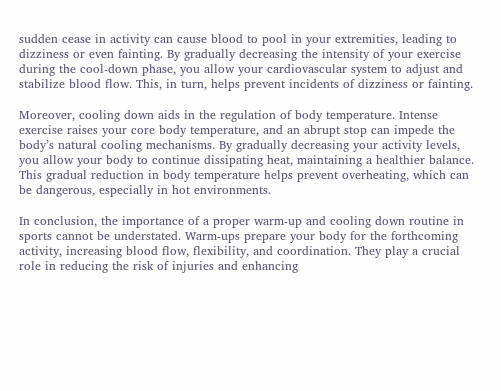sudden cease in activity can cause blood to pool in your extremities, leading to dizziness or even fainting. By gradually decreasing the intensity of your exercise during the cool-down phase, you allow your cardiovascular system to adjust and stabilize blood flow. This, in turn, helps prevent incidents of dizziness or fainting.

Moreover, cooling down aids in the regulation of body temperature. Intense exercise raises your core body temperature, and an abrupt stop can impede the body’s natural cooling mechanisms. By gradually decreasing your activity levels, you allow your body to continue dissipating heat, maintaining a healthier balance. This gradual reduction in body temperature helps prevent overheating, which can be dangerous, especially in hot environments.

In conclusion, the importance of a proper warm-up and cooling down routine in sports cannot be understated. Warm-ups prepare your body for the forthcoming activity, increasing blood flow, flexibility, and coordination. They play a crucial role in reducing the risk of injuries and enhancing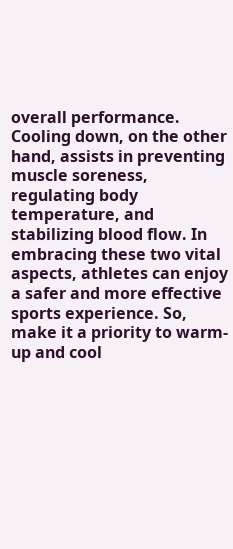overall performance. Cooling down, on the other hand, assists in preventing muscle soreness, regulating body temperature, and stabilizing blood flow. In embracing these two vital aspects, athletes can enjoy a safer and more effective sports experience. So, make it a priority to warm-up and cool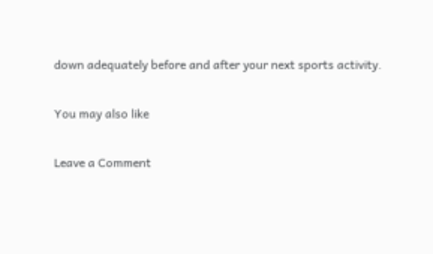down adequately before and after your next sports activity.

You may also like

Leave a Comment